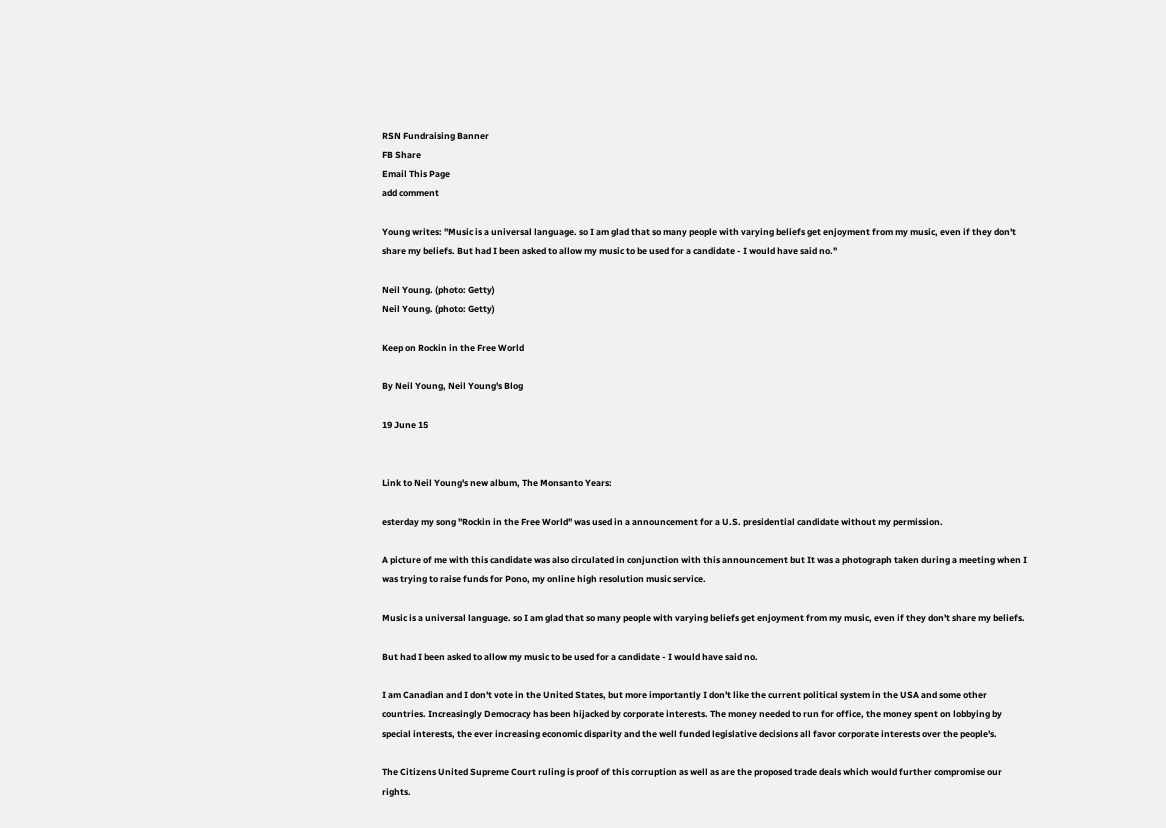RSN Fundraising Banner
FB Share
Email This Page
add comment

Young writes: "Music is a universal language. so I am glad that so many people with varying beliefs get enjoyment from my music, even if they don't share my beliefs. But had I been asked to allow my music to be used for a candidate - I would have said no."

Neil Young. (photo: Getty)
Neil Young. (photo: Getty)

Keep on Rockin in the Free World

By Neil Young, Neil Young's Blog

19 June 15


Link to Neil Young's new album, The Monsanto Years:

esterday my song "Rockin in the Free World" was used in a announcement for a U.S. presidential candidate without my permission.

A picture of me with this candidate was also circulated in conjunction with this announcement but It was a photograph taken during a meeting when I was trying to raise funds for Pono, my online high resolution music service.

Music is a universal language. so I am glad that so many people with varying beliefs get enjoyment from my music, even if they don't share my beliefs.

But had I been asked to allow my music to be used for a candidate - I would have said no.

I am Canadian and I don't vote in the United States, but more importantly I don't like the current political system in the USA and some other countries. Increasingly Democracy has been hijacked by corporate interests. The money needed to run for office, the money spent on lobbying by special interests, the ever increasing economic disparity and the well funded legislative decisions all favor corporate interests over the people's.

The Citizens United Supreme Court ruling is proof of this corruption as well as are the proposed trade deals which would further compromise our rights.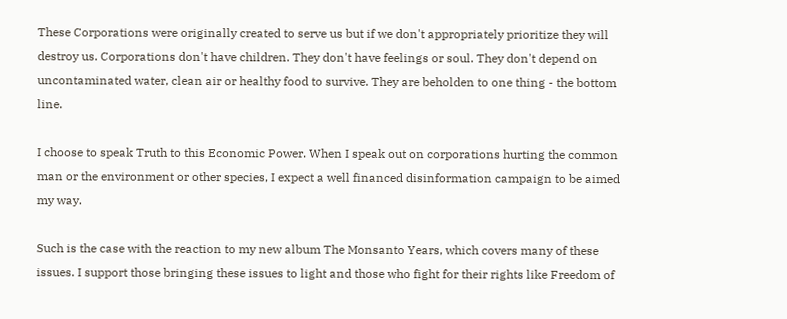These Corporations were originally created to serve us but if we don't appropriately prioritize they will destroy us. Corporations don't have children. They don't have feelings or soul. They don't depend on uncontaminated water, clean air or healthy food to survive. They are beholden to one thing - the bottom line.

I choose to speak Truth to this Economic Power. When I speak out on corporations hurting the common man or the environment or other species, I expect a well financed disinformation campaign to be aimed my way.

Such is the case with the reaction to my new album The Monsanto Years, which covers many of these issues. I support those bringing these issues to light and those who fight for their rights like Freedom of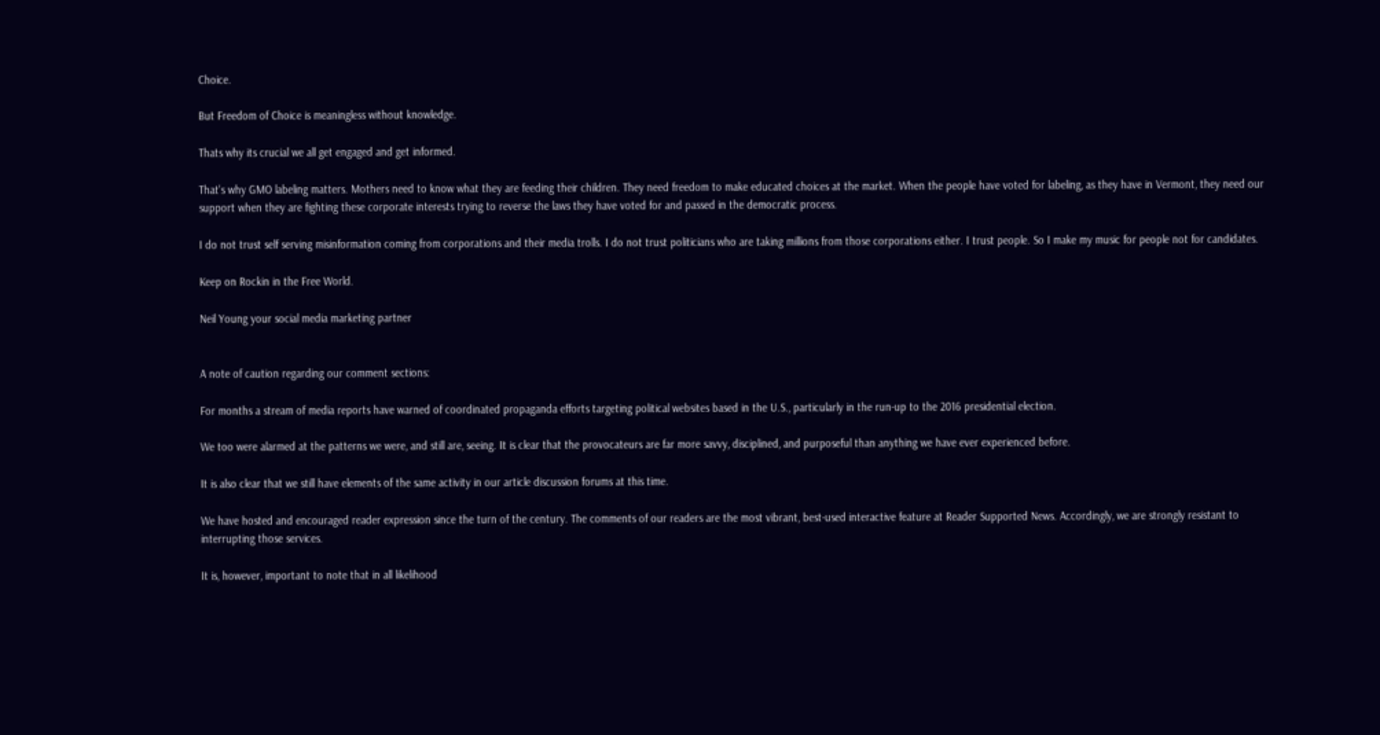Choice.

But Freedom of Choice is meaningless without knowledge.

Thats why its crucial we all get engaged and get informed.

That's why GMO labeling matters. Mothers need to know what they are feeding their children. They need freedom to make educated choices at the market. When the people have voted for labeling, as they have in Vermont, they need our support when they are fighting these corporate interests trying to reverse the laws they have voted for and passed in the democratic process.

I do not trust self serving misinformation coming from corporations and their media trolls. I do not trust politicians who are taking millions from those corporations either. I trust people. So I make my music for people not for candidates.

Keep on Rockin in the Free World.

Neil Young your social media marketing partner


A note of caution regarding our comment sections:

For months a stream of media reports have warned of coordinated propaganda efforts targeting political websites based in the U.S., particularly in the run-up to the 2016 presidential election.

We too were alarmed at the patterns we were, and still are, seeing. It is clear that the provocateurs are far more savvy, disciplined, and purposeful than anything we have ever experienced before.

It is also clear that we still have elements of the same activity in our article discussion forums at this time.

We have hosted and encouraged reader expression since the turn of the century. The comments of our readers are the most vibrant, best-used interactive feature at Reader Supported News. Accordingly, we are strongly resistant to interrupting those services.

It is, however, important to note that in all likelihood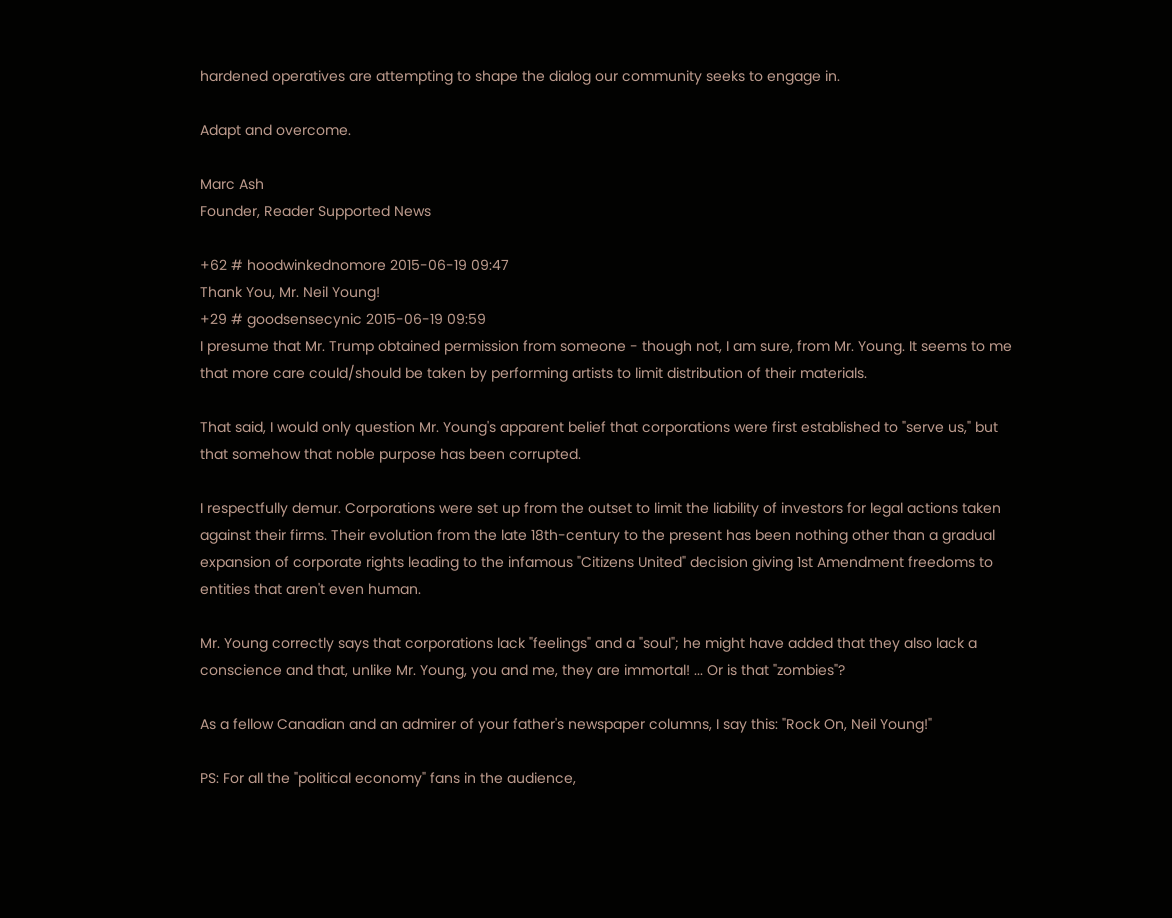hardened operatives are attempting to shape the dialog our community seeks to engage in.

Adapt and overcome.

Marc Ash
Founder, Reader Supported News

+62 # hoodwinkednomore 2015-06-19 09:47
Thank You, Mr. Neil Young!
+29 # goodsensecynic 2015-06-19 09:59
I presume that Mr. Trump obtained permission from someone - though not, I am sure, from Mr. Young. It seems to me that more care could/should be taken by performing artists to limit distribution of their materials.

That said, I would only question Mr. Young's apparent belief that corporations were first established to "serve us," but that somehow that noble purpose has been corrupted.

I respectfully demur. Corporations were set up from the outset to limit the liability of investors for legal actions taken against their firms. Their evolution from the late 18th-century to the present has been nothing other than a gradual expansion of corporate rights leading to the infamous "Citizens United" decision giving 1st Amendment freedoms to entities that aren't even human.

Mr. Young correctly says that corporations lack "feelings" and a "soul"; he might have added that they also lack a conscience and that, unlike Mr. Young, you and me, they are immortal! ... Or is that "zombies"?

As a fellow Canadian and an admirer of your father's newspaper columns, I say this: "Rock On, Neil Young!"

PS: For all the "political economy" fans in the audience,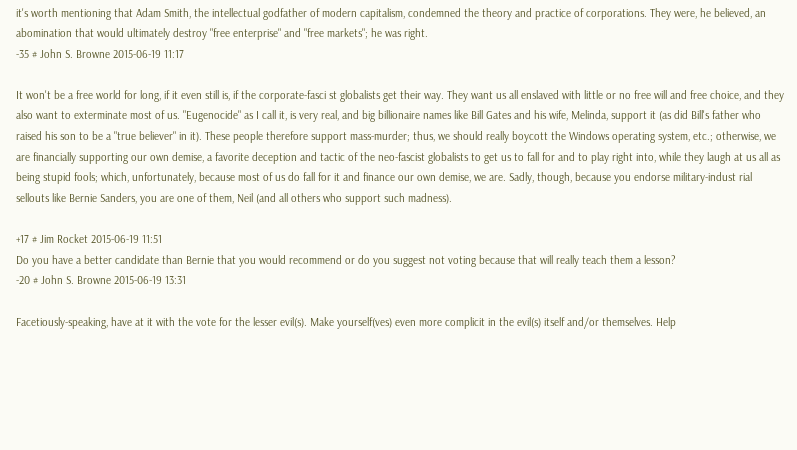it's worth mentioning that Adam Smith, the intellectual godfather of modern capitalism, condemned the theory and practice of corporations. They were, he believed, an abomination that would ultimately destroy "free enterprise" and "free markets"; he was right.
-35 # John S. Browne 2015-06-19 11:17

It won't be a free world for long, if it even still is, if the corporate-fasci st globalists get their way. They want us all enslaved with little or no free will and free choice, and they also want to exterminate most of us. "Eugenocide" as I call it, is very real, and big billionaire names like Bill Gates and his wife, Melinda, support it (as did Bill's father who raised his son to be a "true believer" in it). These people therefore support mass-murder; thus, we should really boycott the Windows operating system, etc.; otherwise, we are financially supporting our own demise, a favorite deception and tactic of the neo-fascist globalists to get us to fall for and to play right into, while they laugh at us all as being stupid fools; which, unfortunately, because most of us do fall for it and finance our own demise, we are. Sadly, though, because you endorse military-indust rial sellouts like Bernie Sanders, you are one of them, Neil (and all others who support such madness).

+17 # Jim Rocket 2015-06-19 11:51
Do you have a better candidate than Bernie that you would recommend or do you suggest not voting because that will really teach them a lesson?
-20 # John S. Browne 2015-06-19 13:31

Facetiously-speaking, have at it with the vote for the lesser evil(s). Make yourself(ves) even more complicit in the evil(s) itself and/or themselves. Help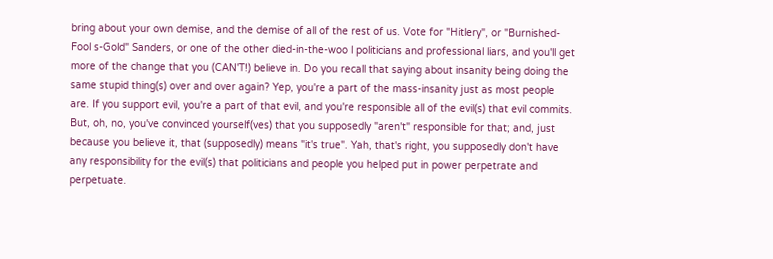bring about your own demise, and the demise of all of the rest of us. Vote for "Hitlery", or "Burnished-Fool s-Gold" Sanders, or one of the other died-in-the-woo l politicians and professional liars, and you'll get more of the change that you (CAN'T!) believe in. Do you recall that saying about insanity being doing the same stupid thing(s) over and over again? Yep, you're a part of the mass-insanity just as most people are. If you support evil, you're a part of that evil, and you're responsible all of the evil(s) that evil commits. But, oh, no, you've convinced yourself(ves) that you supposedly "aren't" responsible for that; and, just because you believe it, that (supposedly) means "it's true". Yah, that's right, you supposedly don't have any responsibility for the evil(s) that politicians and people you helped put in power perpetrate and perpetuate.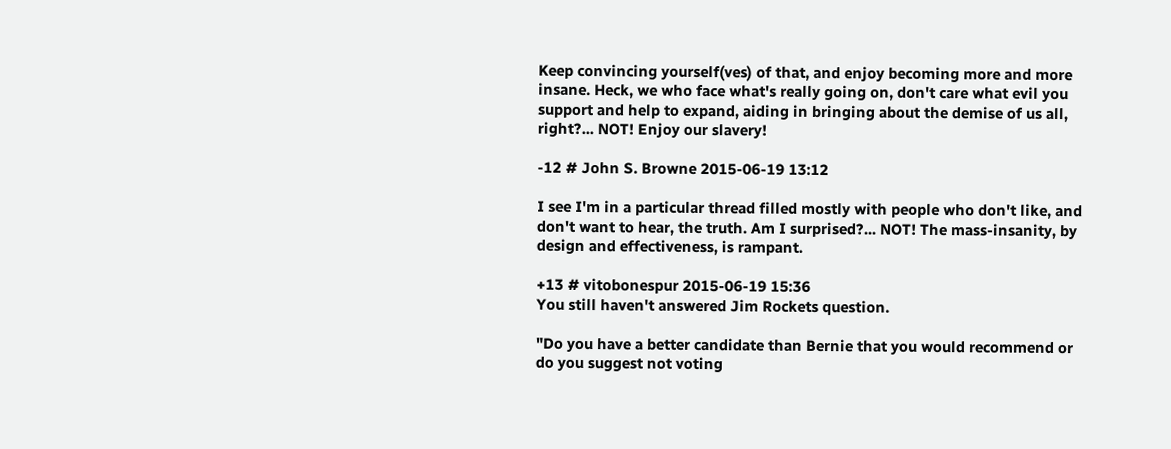Keep convincing yourself(ves) of that, and enjoy becoming more and more insane. Heck, we who face what's really going on, don't care what evil you support and help to expand, aiding in bringing about the demise of us all, right?... NOT! Enjoy our slavery!

-12 # John S. Browne 2015-06-19 13:12

I see I'm in a particular thread filled mostly with people who don't like, and don't want to hear, the truth. Am I surprised?... NOT! The mass-insanity, by design and effectiveness, is rampant.

+13 # vitobonespur 2015-06-19 15:36
You still haven't answered Jim Rockets question.

"Do you have a better candidate than Bernie that you would recommend or do you suggest not voting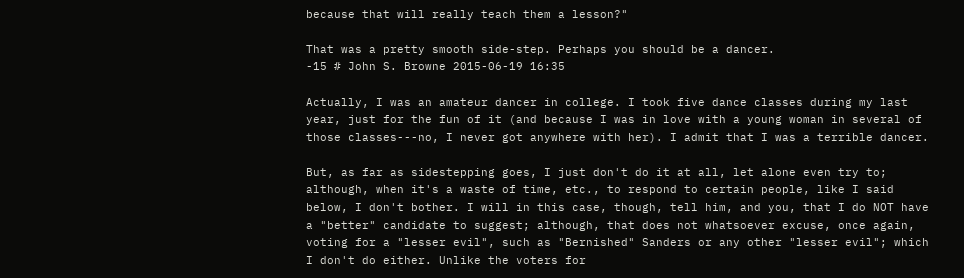because that will really teach them a lesson?"

That was a pretty smooth side-step. Perhaps you should be a dancer.
-15 # John S. Browne 2015-06-19 16:35

Actually, I was an amateur dancer in college. I took five dance classes during my last year, just for the fun of it (and because I was in love with a young woman in several of those classes---no, I never got anywhere with her). I admit that I was a terrible dancer.

But, as far as sidestepping goes, I just don't do it at all, let alone even try to; although, when it's a waste of time, etc., to respond to certain people, like I said below, I don't bother. I will in this case, though, tell him, and you, that I do NOT have a "better" candidate to suggest; although, that does not whatsoever excuse, once again, voting for a "lesser evil", such as "Bernished" Sanders or any other "lesser evil"; which I don't do either. Unlike the voters for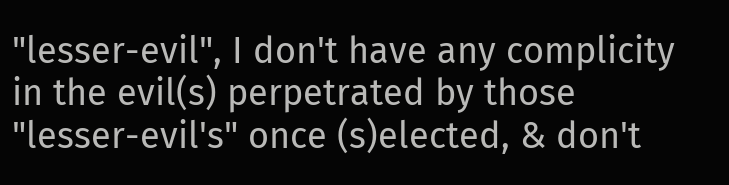"lesser-evil", I don't have any complicity in the evil(s) perpetrated by those "lesser-evil's" once (s)elected, & don't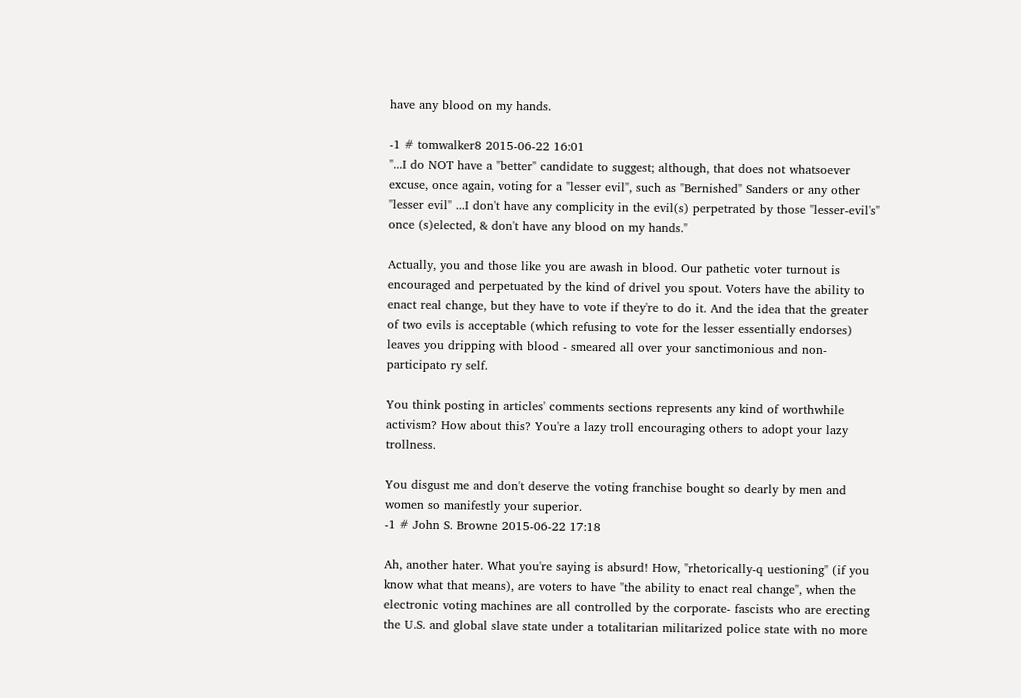have any blood on my hands.

-1 # tomwalker8 2015-06-22 16:01
"...I do NOT have a "better" candidate to suggest; although, that does not whatsoever excuse, once again, voting for a "lesser evil", such as "Bernished" Sanders or any other "lesser evil" ...I don't have any complicity in the evil(s) perpetrated by those "lesser-evil's" once (s)elected, & don't have any blood on my hands."

Actually, you and those like you are awash in blood. Our pathetic voter turnout is encouraged and perpetuated by the kind of drivel you spout. Voters have the ability to enact real change, but they have to vote if they're to do it. And the idea that the greater of two evils is acceptable (which refusing to vote for the lesser essentially endorses) leaves you dripping with blood - smeared all over your sanctimonious and non-participato ry self.

You think posting in articles' comments sections represents any kind of worthwhile activism? How about this? You're a lazy troll encouraging others to adopt your lazy trollness.

You disgust me and don't deserve the voting franchise bought so dearly by men and women so manifestly your superior.
-1 # John S. Browne 2015-06-22 17:18

Ah, another hater. What you're saying is absurd! How, "rhetorically-q uestioning" (if you know what that means), are voters to have "the ability to enact real change", when the electronic voting machines are all controlled by the corporate- fascists who are erecting the U.S. and global slave state under a totalitarian militarized police state with no more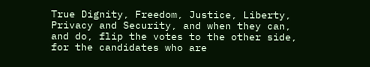True Dignity, Freedom, Justice, Liberty, Privacy and Security, and when they can, and do, flip the votes to the other side, for the candidates who are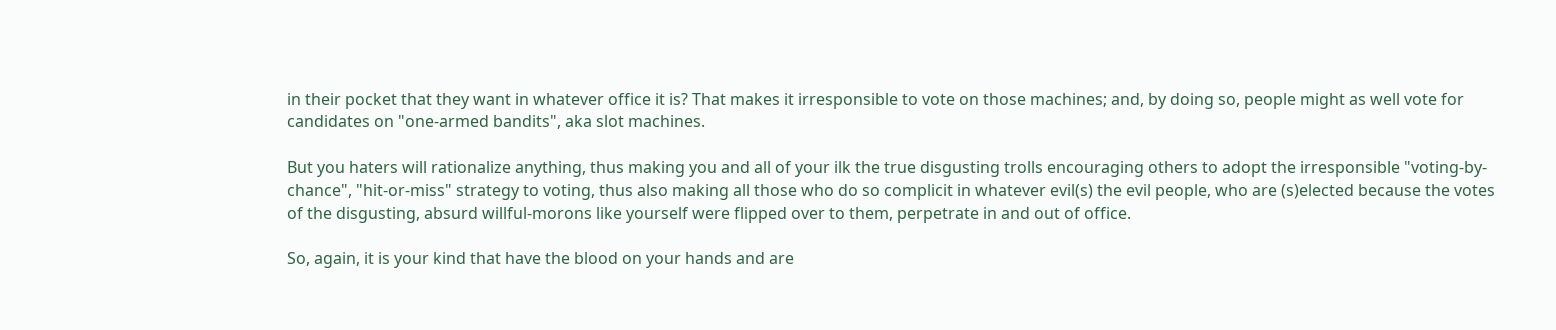in their pocket that they want in whatever office it is? That makes it irresponsible to vote on those machines; and, by doing so, people might as well vote for candidates on "one-armed bandits", aka slot machines.

But you haters will rationalize anything, thus making you and all of your ilk the true disgusting trolls encouraging others to adopt the irresponsible "voting-by- chance", "hit-or-miss" strategy to voting, thus also making all those who do so complicit in whatever evil(s) the evil people, who are (s)elected because the votes of the disgusting, absurd willful-morons like yourself were flipped over to them, perpetrate in and out of office.

So, again, it is your kind that have the blood on your hands and are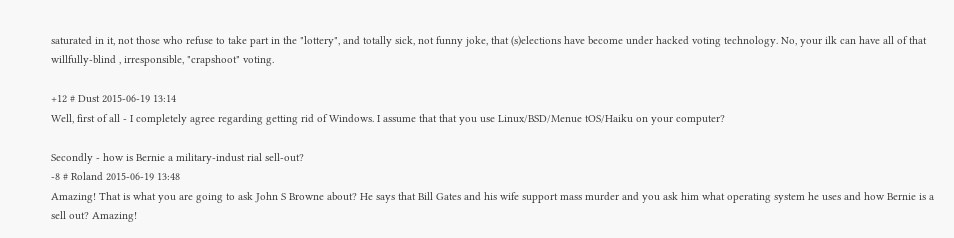saturated in it, not those who refuse to take part in the "lottery", and totally sick, not funny joke, that (s)elections have become under hacked voting technology. No, your ilk can have all of that willfully-blind , irresponsible, "crapshoot" voting.

+12 # Dust 2015-06-19 13:14
Well, first of all - I completely agree regarding getting rid of Windows. I assume that that you use Linux/BSD/Menue tOS/Haiku on your computer?

Secondly - how is Bernie a military-indust rial sell-out?
-8 # Roland 2015-06-19 13:48
Amazing! That is what you are going to ask John S Browne about? He says that Bill Gates and his wife support mass murder and you ask him what operating system he uses and how Bernie is a sell out? Amazing!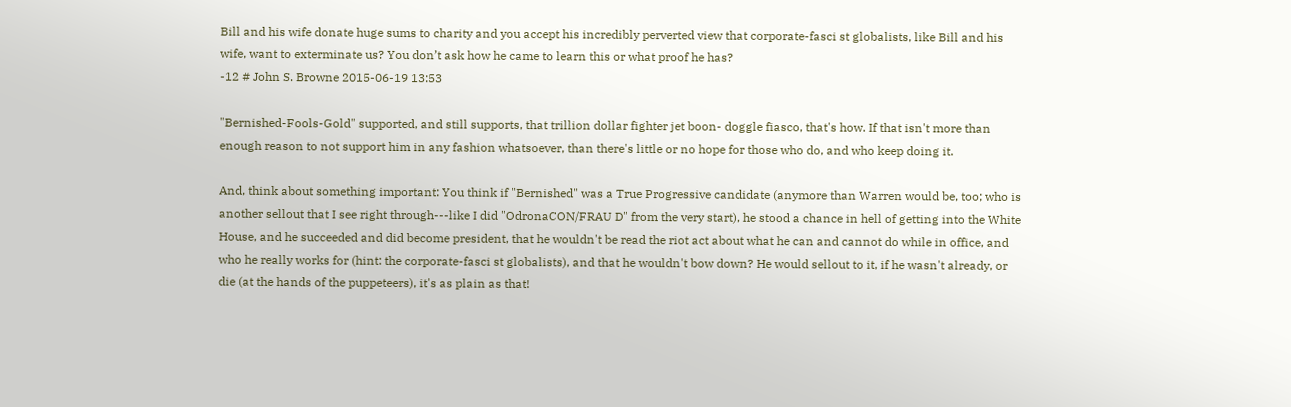Bill and his wife donate huge sums to charity and you accept his incredibly perverted view that corporate-fasci st globalists, like Bill and his wife, want to exterminate us? You don’t ask how he came to learn this or what proof he has?
-12 # John S. Browne 2015-06-19 13:53

"Bernished-Fools-Gold" supported, and still supports, that trillion dollar fighter jet boon- doggle fiasco, that's how. If that isn't more than enough reason to not support him in any fashion whatsoever, than there's little or no hope for those who do, and who keep doing it.

And, think about something important: You think if "Bernished" was a True Progressive candidate (anymore than Warren would be, too; who is another sellout that I see right through---like I did "OdronaCON/FRAU D" from the very start), he stood a chance in hell of getting into the White House, and he succeeded and did become president, that he wouldn't be read the riot act about what he can and cannot do while in office, and who he really works for (hint: the corporate-fasci st globalists), and that he wouldn't bow down? He would sellout to it, if he wasn't already, or die (at the hands of the puppeteers), it's as plain as that!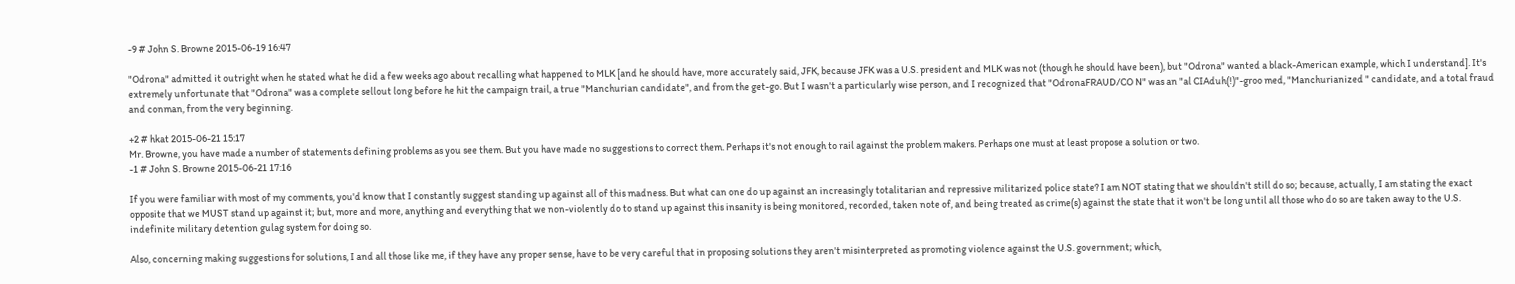-9 # John S. Browne 2015-06-19 16:47

"Odrona" admitted it outright when he stated what he did a few weeks ago about recalling what happened to MLK [and he should have, more accurately said, JFK, because JFK was a U.S. president and MLK was not (though he should have been), but "Odrona" wanted a black-American example, which I understand]. It's extremely unfortunate that "Odrona" was a complete sellout long before he hit the campaign trail, a true "Manchurian candidate", and from the get-go. But I wasn't a particularly wise person, and I recognized that "OdronaFRAUD/CO N" was an "al CIAduh(!)"-groo med, "Manchurianized " candidate, and a total fraud and conman, from the very beginning.

+2 # hkat 2015-06-21 15:17
Mr. Browne, you have made a number of statements defining problems as you see them. But you have made no suggestions to correct them. Perhaps it's not enough to rail against the problem makers. Perhaps one must at least propose a solution or two.
-1 # John S. Browne 2015-06-21 17:16

If you were familiar with most of my comments, you'd know that I constantly suggest standing up against all of this madness. But what can one do up against an increasingly totalitarian and repressive militarized police state? I am NOT stating that we shouldn't still do so; because, actually, I am stating the exact opposite that we MUST stand up against it; but, more and more, anything and everything that we non-violently do to stand up against this insanity is being monitored, recorded, taken note of, and being treated as crime(s) against the state that it won't be long until all those who do so are taken away to the U.S. indefinite military detention gulag system for doing so.

Also, concerning making suggestions for solutions, I and all those like me, if they have any proper sense, have to be very careful that in proposing solutions they aren't misinterpreted as promoting violence against the U.S. government; which,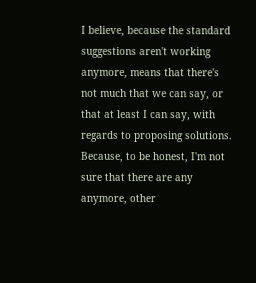I believe, because the standard suggestions aren't working anymore, means that there's not much that we can say, or that at least I can say, with regards to proposing solutions. Because, to be honest, I'm not sure that there are any anymore, other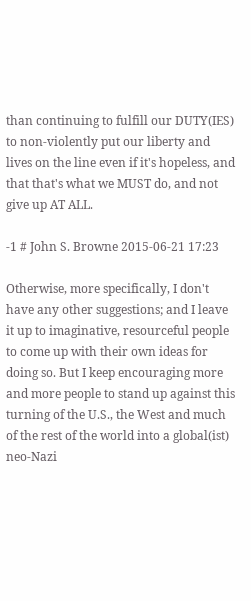than continuing to fulfill our DUTY(IES) to non-violently put our liberty and lives on the line even if it's hopeless, and that that's what we MUST do, and not give up AT ALL.

-1 # John S. Browne 2015-06-21 17:23

Otherwise, more specifically, I don't have any other suggestions; and I leave it up to imaginative, resourceful people to come up with their own ideas for doing so. But I keep encouraging more and more people to stand up against this turning of the U.S., the West and much of the rest of the world into a global(ist) neo-Nazi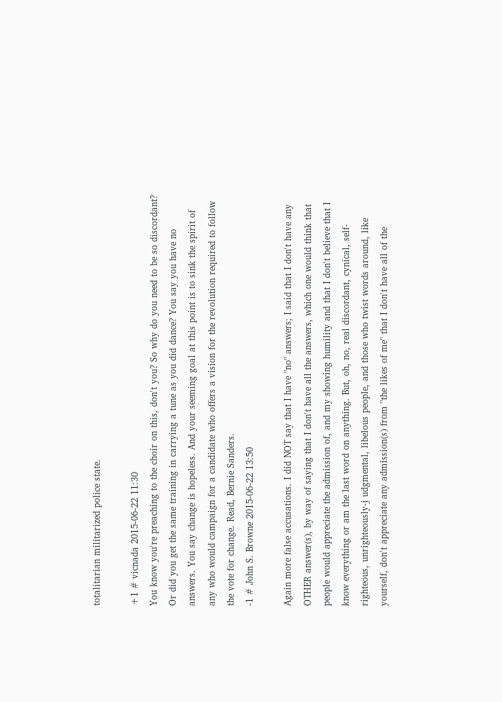totalitarian militarized police state.

+1 # vicnada 2015-06-22 11:30
You know you're preaching to the choir on this, don't you? So why do you need to be so discordant? Or did you get the same training in carrying a tune as you did dance? You say you have no answers. You say change is hopeless. And your seeming goal at this point is to sink the spirit of any who would campaign for a candidate who offers a vision for the revolution required to follow the vote for change. Read, Bernie Sanders.
-1 # John S. Browne 2015-06-22 13:50

Again more false accusations. I did NOT say that I have "no" answers; I said that I don't have any OTHER answer(s), by way of saying that I don't have all the answers, which one would think that people would appreciate the admission of, and my showing humility and that I don't believe that I know everything or am the last word on anything. But, oh, no, real discordant, cynical, self-righteous, unrighteously-j udgmental, libelous people, and those who twist words around, like yourself, don't appreciate any admission(s) from "the likes of me" that I don't have all of the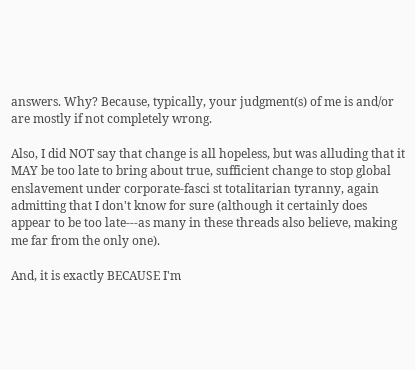answers. Why? Because, typically, your judgment(s) of me is and/or are mostly if not completely wrong.

Also, I did NOT say that change is all hopeless, but was alluding that it MAY be too late to bring about true, sufficient change to stop global enslavement under corporate-fasci st totalitarian tyranny, again admitting that I don't know for sure (although it certainly does appear to be too late---as many in these threads also believe, making me far from the only one).

And, it is exactly BECAUSE I'm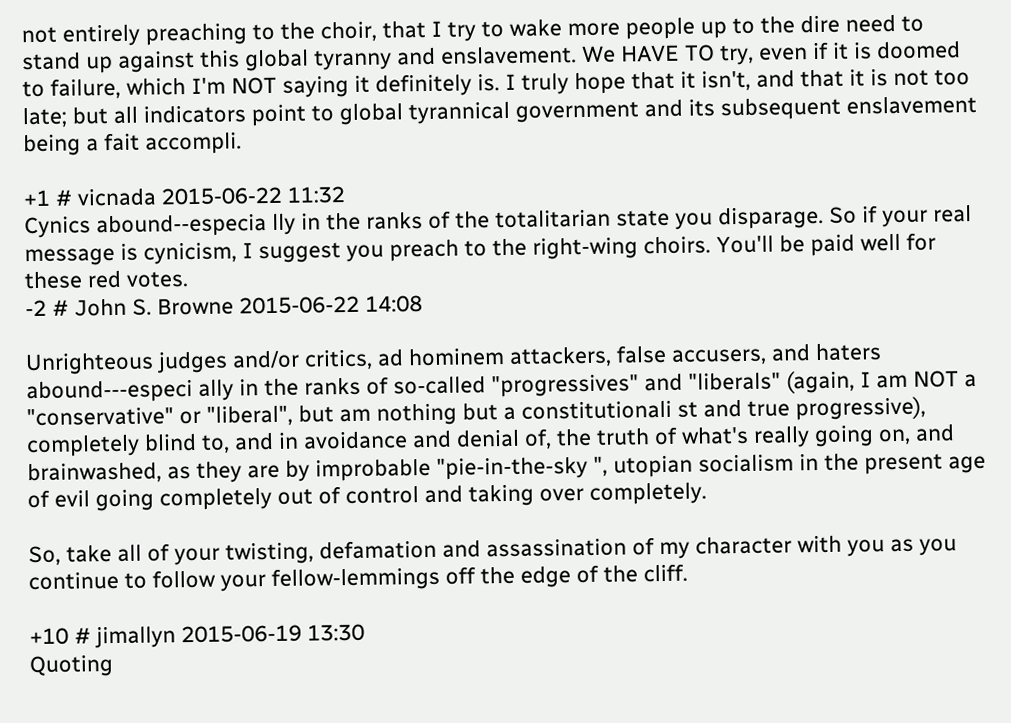not entirely preaching to the choir, that I try to wake more people up to the dire need to stand up against this global tyranny and enslavement. We HAVE TO try, even if it is doomed to failure, which I'm NOT saying it definitely is. I truly hope that it isn't, and that it is not too late; but all indicators point to global tyrannical government and its subsequent enslavement being a fait accompli.

+1 # vicnada 2015-06-22 11:32
Cynics abound--especia lly in the ranks of the totalitarian state you disparage. So if your real message is cynicism, I suggest you preach to the right-wing choirs. You'll be paid well for these red votes.
-2 # John S. Browne 2015-06-22 14:08

Unrighteous judges and/or critics, ad hominem attackers, false accusers, and haters abound---especi ally in the ranks of so-called "progressives" and "liberals" (again, I am NOT a "conservative" or "liberal", but am nothing but a constitutionali st and true progressive), completely blind to, and in avoidance and denial of, the truth of what's really going on, and brainwashed, as they are by improbable "pie-in-the-sky ", utopian socialism in the present age of evil going completely out of control and taking over completely.

So, take all of your twisting, defamation and assassination of my character with you as you continue to follow your fellow-lemmings off the edge of the cliff.

+10 # jimallyn 2015-06-19 13:30
Quoting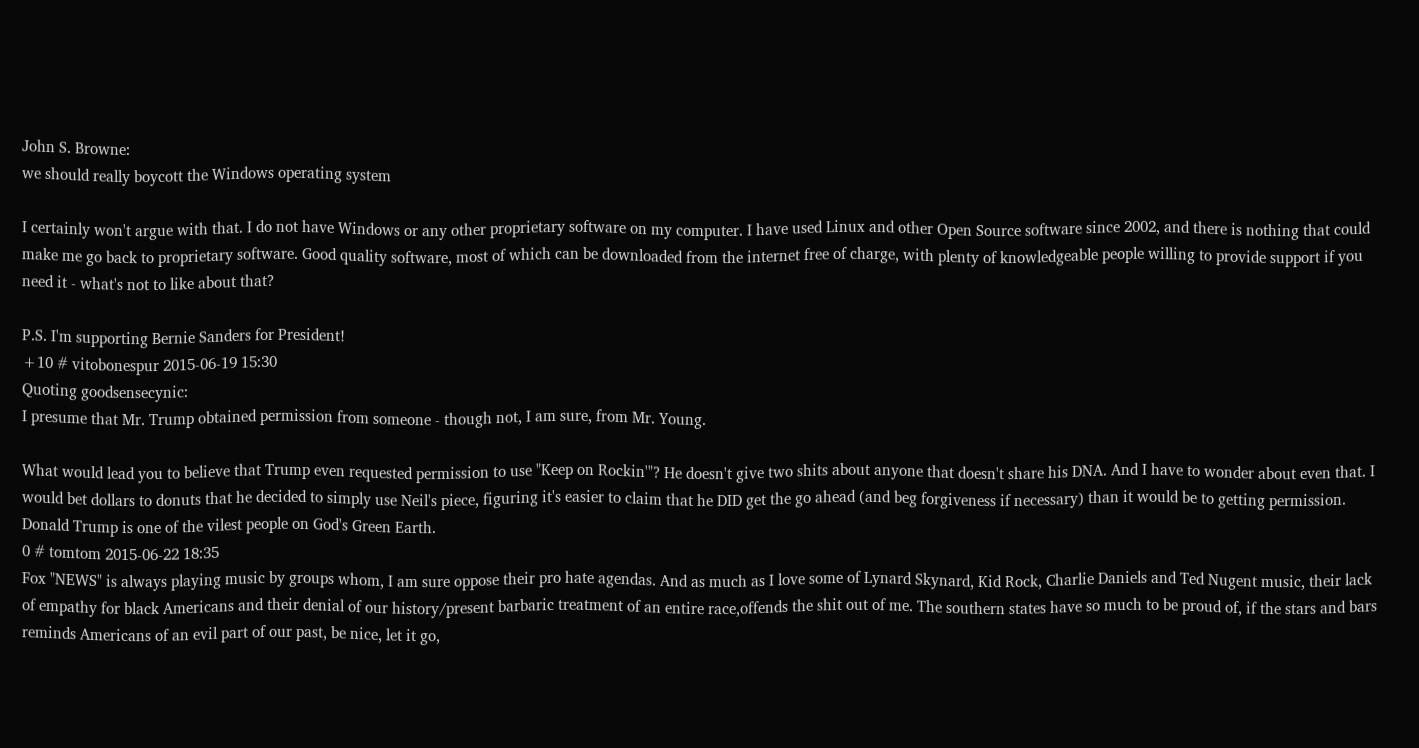John S. Browne:
we should really boycott the Windows operating system

I certainly won't argue with that. I do not have Windows or any other proprietary software on my computer. I have used Linux and other Open Source software since 2002, and there is nothing that could make me go back to proprietary software. Good quality software, most of which can be downloaded from the internet free of charge, with plenty of knowledgeable people willing to provide support if you need it - what's not to like about that?

P.S. I'm supporting Bernie Sanders for President!
+10 # vitobonespur 2015-06-19 15:30
Quoting goodsensecynic:
I presume that Mr. Trump obtained permission from someone - though not, I am sure, from Mr. Young.

What would lead you to believe that Trump even requested permission to use "Keep on Rockin'"? He doesn't give two shits about anyone that doesn't share his DNA. And I have to wonder about even that. I would bet dollars to donuts that he decided to simply use Neil's piece, figuring it's easier to claim that he DID get the go ahead (and beg forgiveness if necessary) than it would be to getting permission. Donald Trump is one of the vilest people on God's Green Earth.
0 # tomtom 2015-06-22 18:35
Fox "NEWS" is always playing music by groups whom, I am sure oppose their pro hate agendas. And as much as I love some of Lynard Skynard, Kid Rock, Charlie Daniels and Ted Nugent music, their lack of empathy for black Americans and their denial of our history/present barbaric treatment of an entire race,offends the shit out of me. The southern states have so much to be proud of, if the stars and bars reminds Americans of an evil part of our past, be nice, let it go,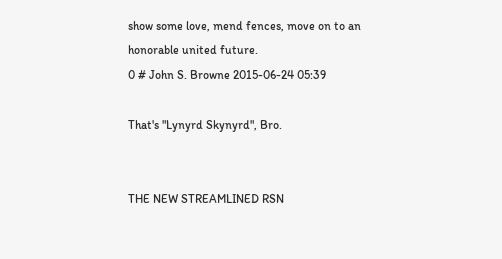show some love, mend fences, move on to an honorable united future.
0 # John S. Browne 2015-06-24 05:39

That's "Lynyrd Skynyrd", Bro.


THE NEW STREAMLINED RSN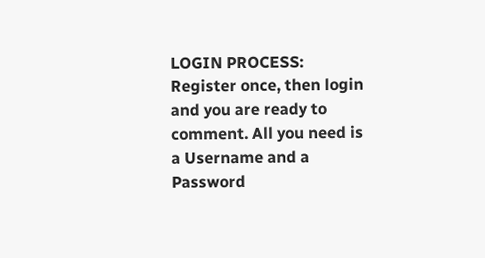LOGIN PROCESS: Register once, then login and you are ready to comment. All you need is a Username and a Password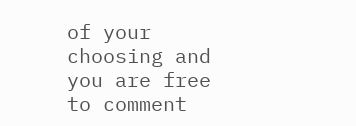of your choosing and you are free to comment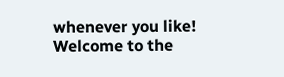whenever you like! Welcome to the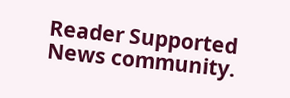Reader Supported News community.